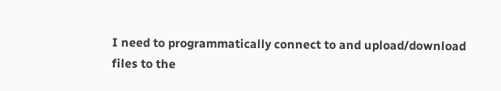I need to programmatically connect to and upload/download
files to the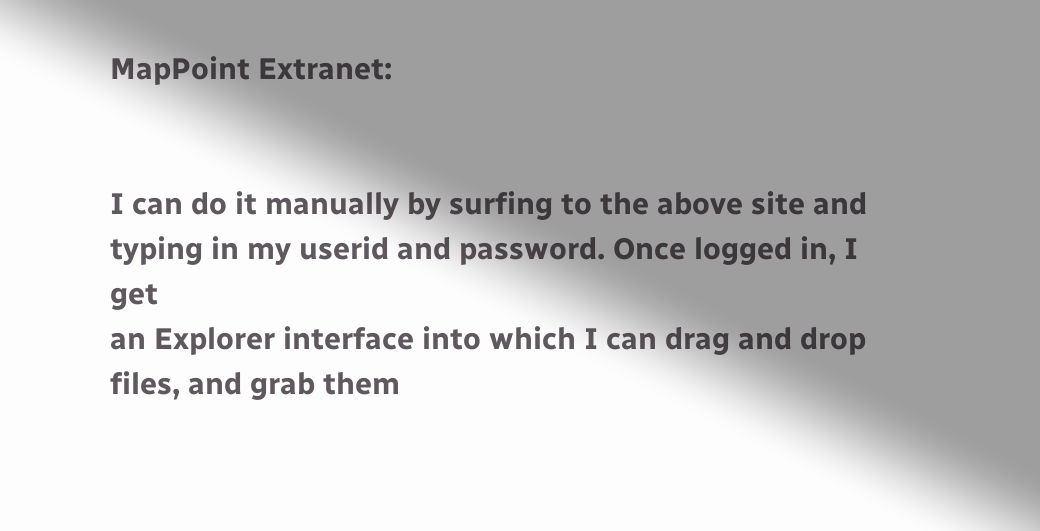MapPoint Extranet:


I can do it manually by surfing to the above site and
typing in my userid and password. Once logged in, I get
an Explorer interface into which I can drag and drop
files, and grab them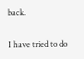back.

I have tried to do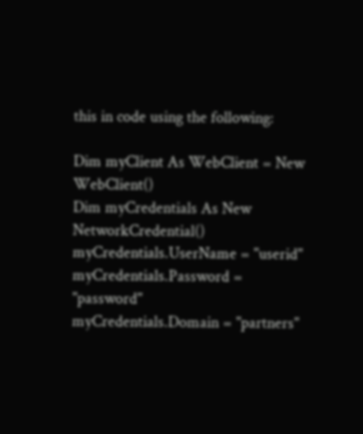this in code using the following:

Dim myClient As WebClient = New WebClient()
Dim myCredentials As New NetworkCredential()
myCredentials.UserName = "userid"
myCredentials.Password = "password"
myCredentials.Domain = "partners"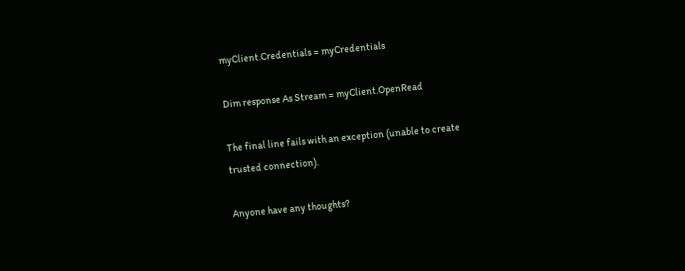myClient.Credentials = myCredentials

Dim response As Stream = myClient.OpenRead

The final line fails with an exception (unable to create
trusted connection).

Anyone have any thoughts?